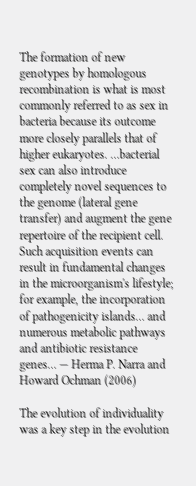The formation of new genotypes by homologous recombination is what is most commonly referred to as sex in bacteria because its outcome more closely parallels that of higher eukaryotes. …bacterial sex can also introduce completely novel sequences to the genome (lateral gene transfer) and augment the gene repertoire of the recipient cell. Such acquisition events can result in fundamental changes in the microorganism's lifestyle; for example, the incorporation of pathogenicity islands… and numerous metabolic pathways and antibiotic resistance genes… — Herma P. Narra and Howard Ochman (2006)

The evolution of individuality was a key step in the evolution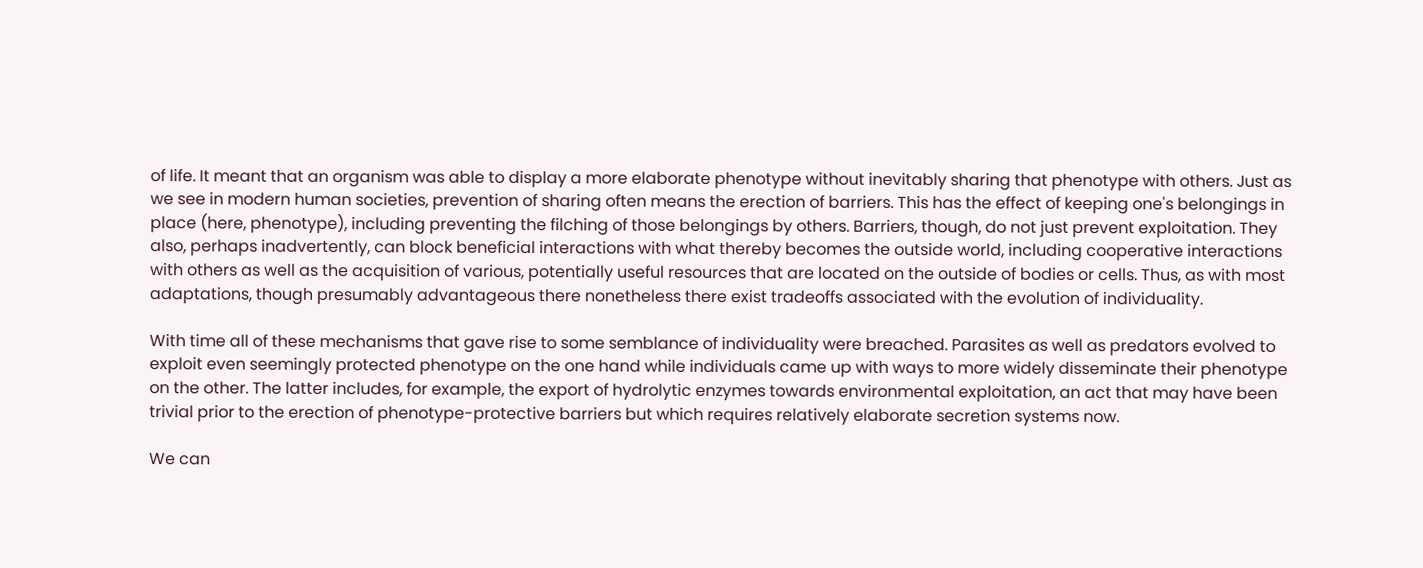of life. It meant that an organism was able to display a more elaborate phenotype without inevitably sharing that phenotype with others. Just as we see in modern human societies, prevention of sharing often means the erection of barriers. This has the effect of keeping one's belongings in place (here, phenotype), including preventing the filching of those belongings by others. Barriers, though, do not just prevent exploitation. They also, perhaps inadvertently, can block beneficial interactions with what thereby becomes the outside world, including cooperative interactions with others as well as the acquisition of various, potentially useful resources that are located on the outside of bodies or cells. Thus, as with most adaptations, though presumably advantageous there nonetheless there exist tradeoffs associated with the evolution of individuality.

With time all of these mechanisms that gave rise to some semblance of individuality were breached. Parasites as well as predators evolved to exploit even seemingly protected phenotype on the one hand while individuals came up with ways to more widely disseminate their phenotype on the other. The latter includes, for example, the export of hydrolytic enzymes towards environmental exploitation, an act that may have been trivial prior to the erection of phenotype-protective barriers but which requires relatively elaborate secretion systems now.

We can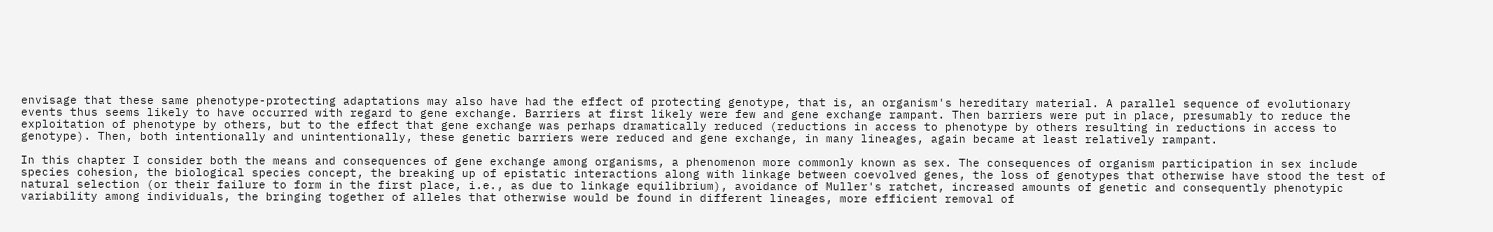envisage that these same phenotype-protecting adaptations may also have had the effect of protecting genotype, that is, an organism's hereditary material. A parallel sequence of evolutionary events thus seems likely to have occurred with regard to gene exchange. Barriers at first likely were few and gene exchange rampant. Then barriers were put in place, presumably to reduce the exploitation of phenotype by others, but to the effect that gene exchange was perhaps dramatically reduced (reductions in access to phenotype by others resulting in reductions in access to genotype). Then, both intentionally and unintentionally, these genetic barriers were reduced and gene exchange, in many lineages, again became at least relatively rampant.

In this chapter I consider both the means and consequences of gene exchange among organisms, a phenomenon more commonly known as sex. The consequences of organism participation in sex include species cohesion, the biological species concept, the breaking up of epistatic interactions along with linkage between coevolved genes, the loss of genotypes that otherwise have stood the test of natural selection (or their failure to form in the first place, i.e., as due to linkage equilibrium), avoidance of Muller's ratchet, increased amounts of genetic and consequently phenotypic variability among individuals, the bringing together of alleles that otherwise would be found in different lineages, more efficient removal of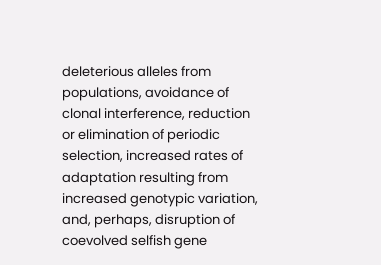deleterious alleles from populations, avoidance of clonal interference, reduction or elimination of periodic selection, increased rates of adaptation resulting from increased genotypic variation, and, perhaps, disruption of coevolved selfish gene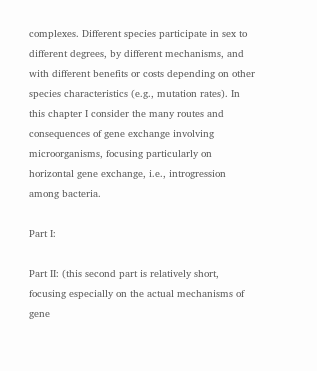complexes. Different species participate in sex to different degrees, by different mechanisms, and with different benefits or costs depending on other species characteristics (e.g., mutation rates). In this chapter I consider the many routes and consequences of gene exchange involving microorganisms, focusing particularly on horizontal gene exchange, i.e., introgression among bacteria.

Part I:

Part II: (this second part is relatively short, focusing especially on the actual mechanisms of gene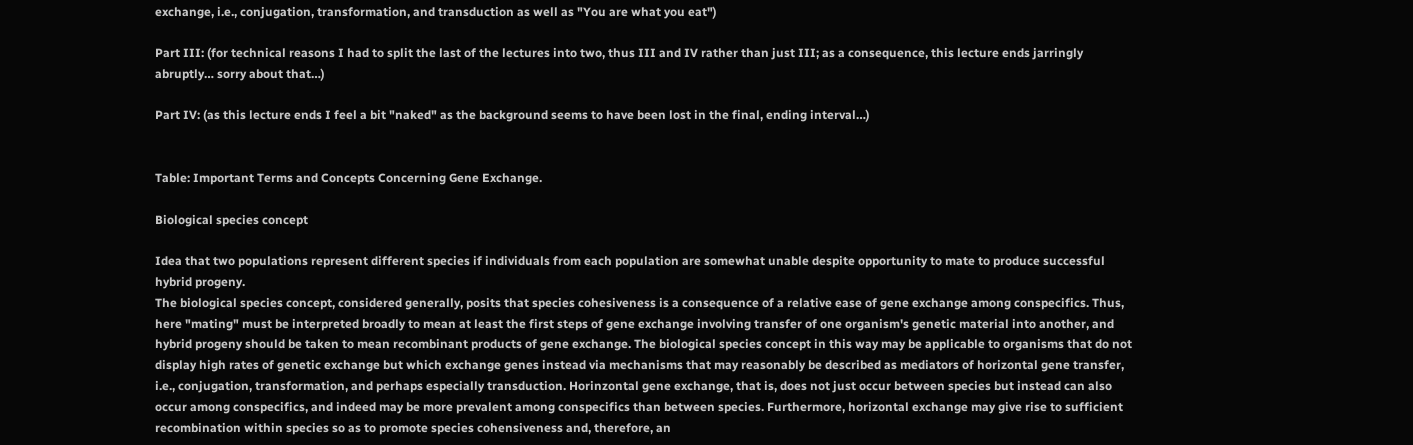exchange, i.e., conjugation, transformation, and transduction as well as "You are what you eat")

Part III: (for technical reasons I had to split the last of the lectures into two, thus III and IV rather than just III; as a consequence, this lecture ends jarringly abruptly… sorry about that…)

Part IV: (as this lecture ends I feel a bit "naked" as the background seems to have been lost in the final, ending interval…)


Table: Important Terms and Concepts Concerning Gene Exchange.

Biological species concept

Idea that two populations represent different species if individuals from each population are somewhat unable despite opportunity to mate to produce successful hybrid progeny.
The biological species concept, considered generally, posits that species cohesiveness is a consequence of a relative ease of gene exchange among conspecifics. Thus, here "mating" must be interpreted broadly to mean at least the first steps of gene exchange involving transfer of one organism's genetic material into another, and hybrid progeny should be taken to mean recombinant products of gene exchange. The biological species concept in this way may be applicable to organisms that do not display high rates of genetic exchange but which exchange genes instead via mechanisms that may reasonably be described as mediators of horizontal gene transfer, i.e., conjugation, transformation, and perhaps especially transduction. Horinzontal gene exchange, that is, does not just occur between species but instead can also occur among conspecifics, and indeed may be more prevalent among conspecifics than between species. Furthermore, horizontal exchange may give rise to sufficient recombination within species so as to promote species cohensiveness and, therefore, an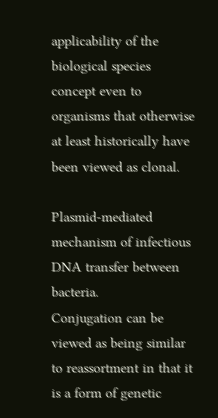applicability of the biological species concept even to organisms that otherwise at least historically have been viewed as clonal.

Plasmid-mediated mechanism of infectious DNA transfer between bacteria.
Conjugation can be viewed as being similar to reassortment in that it is a form of genetic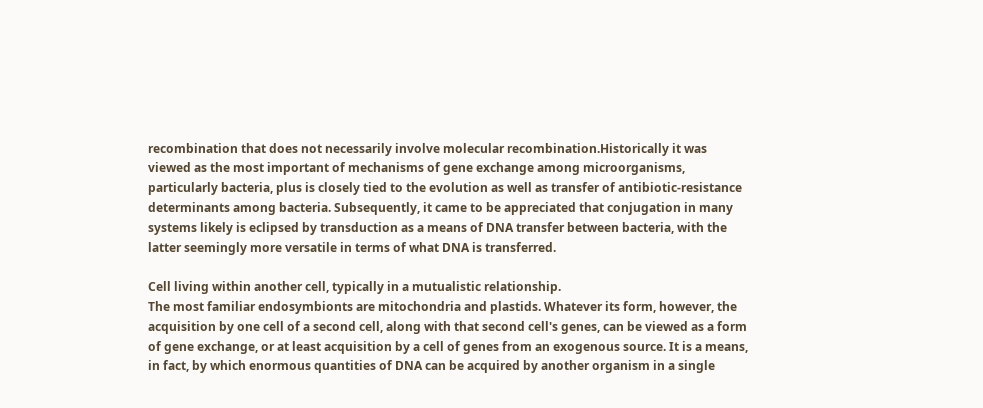recombination that does not necessarily involve molecular recombination.Historically it was viewed as the most important of mechanisms of gene exchange among microorganisms, particularly bacteria, plus is closely tied to the evolution as well as transfer of antibiotic-resistance determinants among bacteria. Subsequently, it came to be appreciated that conjugation in many systems likely is eclipsed by transduction as a means of DNA transfer between bacteria, with the latter seemingly more versatile in terms of what DNA is transferred.

Cell living within another cell, typically in a mutualistic relationship.
The most familiar endosymbionts are mitochondria and plastids. Whatever its form, however, the acquisition by one cell of a second cell, along with that second cell's genes, can be viewed as a form of gene exchange, or at least acquisition by a cell of genes from an exogenous source. It is a means, in fact, by which enormous quantities of DNA can be acquired by another organism in a single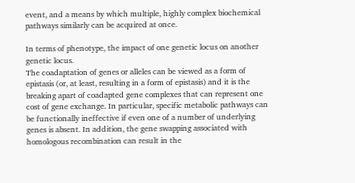event, and a means by which multiple, highly complex biochemical pathways similarly can be acquired at once.

In terms of phenotype, the impact of one genetic locus on another genetic locus.
The coadaptation of genes or alleles can be viewed as a form of epistasis (or, at least, resulting in a form of epistasis) and it is the breaking apart of coadapted gene complexes that can represent one cost of gene exchange. In particular, specific metabolic pathways can be functionally ineffective if even one of a number of underlying genes is absent. In addition, the gene swapping associated with homologous recombination can result in the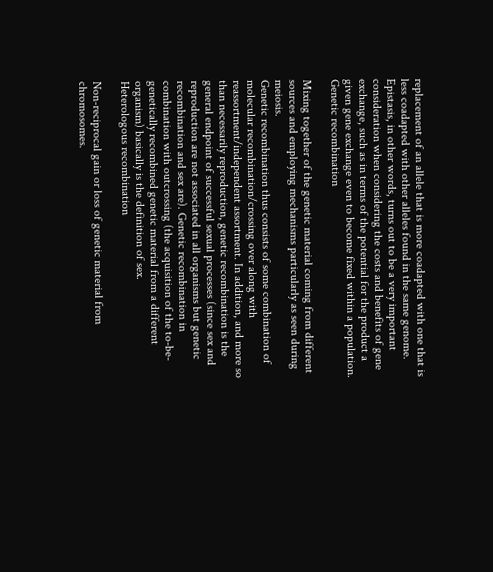replacement of an allele that is more coadapted with one that is less coadapted with other alleles found in the same genome. Epistasis, in other words, turns out to be a very important consideration when considering the costs and benefits of gene exchange, such as in terms of the potential for the product a given gene exchange even to become fixed within a population.
Genetic recombination

Mixing together of the genetic material coming from different sources and employing mechanisms particularly as seen during meiosis.
Genetic recombination thus consists of some combination of molecular recombination/crossing over along with reassortment/independent assortment. In addition, and more so than necessarily reproduction, genetic recombination is the general endpoint of successful sexual processes (since sex and reproduction are not associated in all organisms but genetic recombination and sex are). Genetic recombination in combination with outcrossing (the acquisition of the to-be-genetically recombined genetic material from a different organism) basically is the definition of sex.
Heterologous recombination

Non-reciprocal gain or loss of genetic material from chromosomes.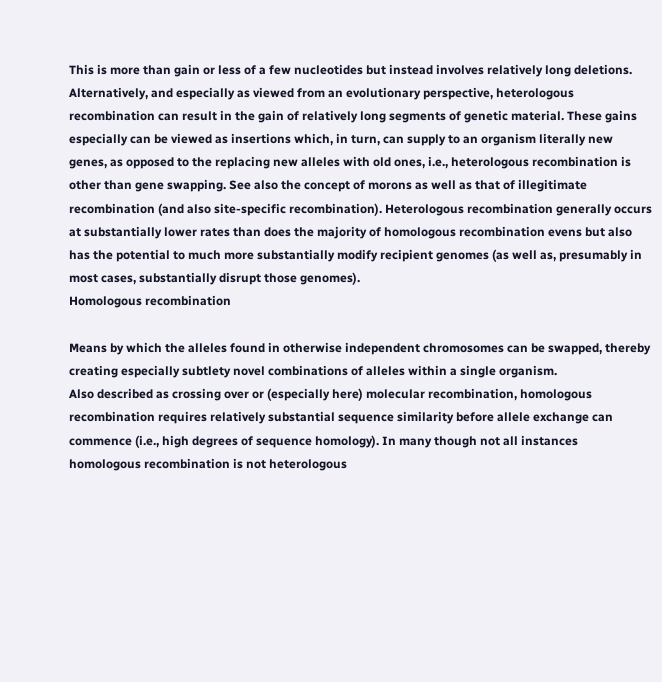This is more than gain or less of a few nucleotides but instead involves relatively long deletions. Alternatively, and especially as viewed from an evolutionary perspective, heterologous recombination can result in the gain of relatively long segments of genetic material. These gains especially can be viewed as insertions which, in turn, can supply to an organism literally new genes, as opposed to the replacing new alleles with old ones, i.e., heterologous recombination is other than gene swapping. See also the concept of morons as well as that of illegitimate recombination (and also site-specific recombination). Heterologous recombination generally occurs at substantially lower rates than does the majority of homologous recombination evens but also has the potential to much more substantially modify recipient genomes (as well as, presumably in most cases, substantially disrupt those genomes).
Homologous recombination

Means by which the alleles found in otherwise independent chromosomes can be swapped, thereby creating especially subtlety novel combinations of alleles within a single organism.
Also described as crossing over or (especially here) molecular recombination, homologous recombination requires relatively substantial sequence similarity before allele exchange can commence (i.e., high degrees of sequence homology). In many though not all instances homologous recombination is not heterologous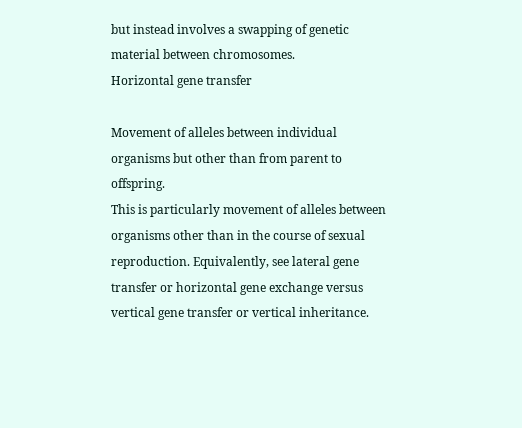but instead involves a swapping of genetic material between chromosomes.
Horizontal gene transfer

Movement of alleles between individual organisms but other than from parent to offspring.
This is particularly movement of alleles between organisms other than in the course of sexual reproduction. Equivalently, see lateral gene transfer or horizontal gene exchange versus vertical gene transfer or vertical inheritance.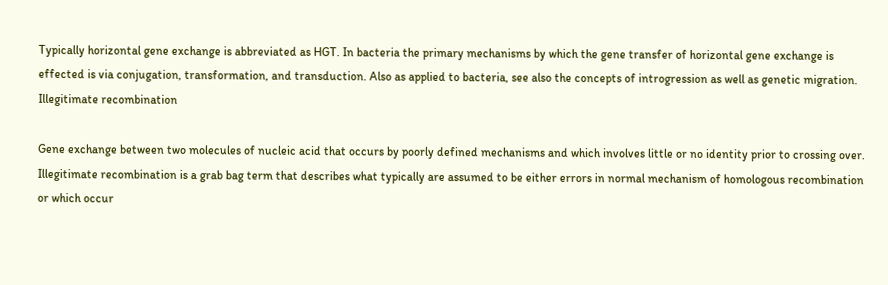Typically horizontal gene exchange is abbreviated as HGT. In bacteria the primary mechanisms by which the gene transfer of horizontal gene exchange is effected is via conjugation, transformation, and transduction. Also as applied to bacteria, see also the concepts of introgression as well as genetic migration.
Illegitimate recombination

Gene exchange between two molecules of nucleic acid that occurs by poorly defined mechanisms and which involves little or no identity prior to crossing over.
Illegitimate recombination is a grab bag term that describes what typically are assumed to be either errors in normal mechanism of homologous recombination or which occur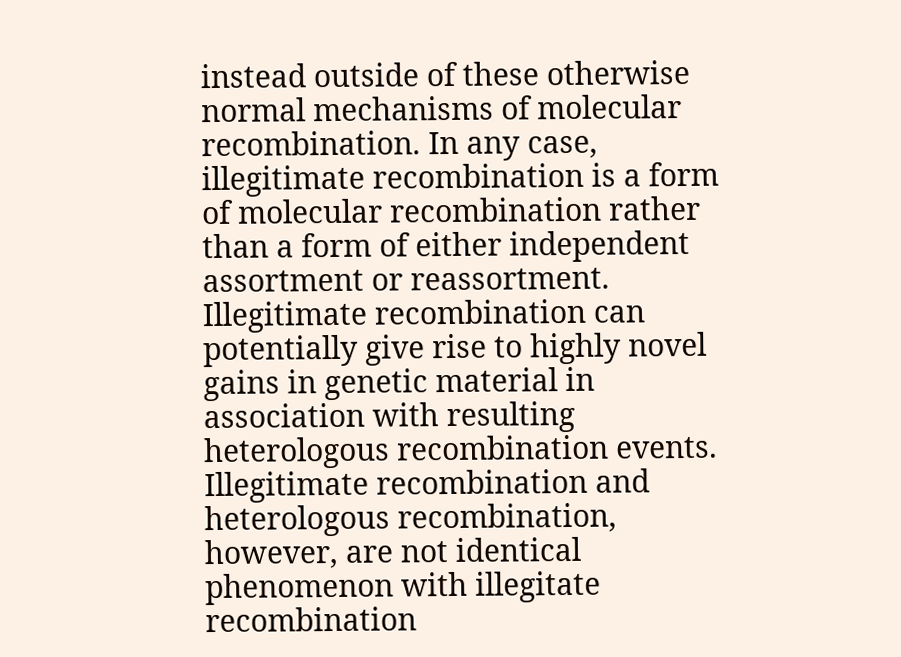instead outside of these otherwise normal mechanisms of molecular recombination. In any case, illegitimate recombination is a form of molecular recombination rather than a form of either independent assortment or reassortment. Illegitimate recombination can potentially give rise to highly novel gains in genetic material in association with resulting heterologous recombination events. Illegitimate recombination and heterologous recombination, however, are not identical phenomenon with illegitate recombination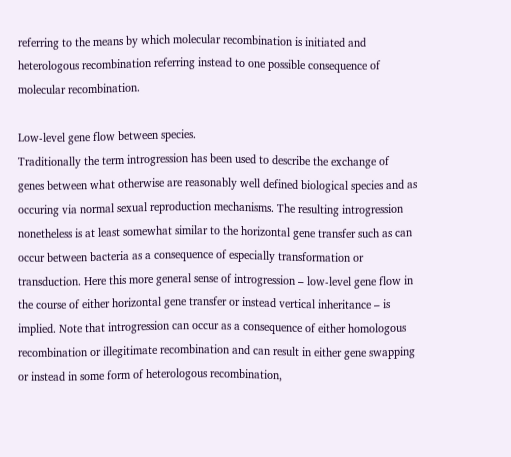referring to the means by which molecular recombination is initiated and heterologous recombination referring instead to one possible consequence of molecular recombination.

Low-level gene flow between species.
Traditionally the term introgression has been used to describe the exchange of genes between what otherwise are reasonably well defined biological species and as occuring via normal sexual reproduction mechanisms. The resulting introgression nonetheless is at least somewhat similar to the horizontal gene transfer such as can occur between bacteria as a consequence of especially transformation or transduction. Here this more general sense of introgression – low-level gene flow in the course of either horizontal gene transfer or instead vertical inheritance – is implied. Note that introgression can occur as a consequence of either homologous recombination or illegitimate recombination and can result in either gene swapping or instead in some form of heterologous recombination,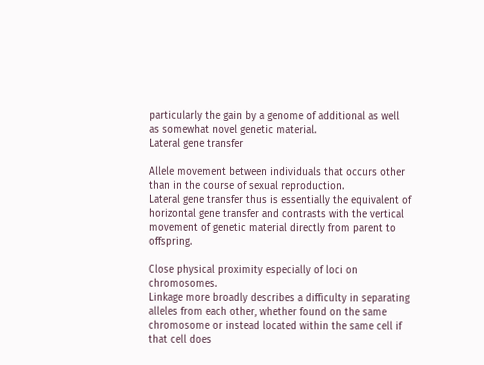particularly the gain by a genome of additional as well as somewhat novel genetic material.
Lateral gene transfer

Allele movement between individuals that occurs other than in the course of sexual reproduction.
Lateral gene transfer thus is essentially the equivalent of horizontal gene transfer and contrasts with the vertical movement of genetic material directly from parent to offspring.

Close physical proximity especially of loci on chromosomes.
Linkage more broadly describes a difficulty in separating alleles from each other, whether found on the same chromosome or instead located within the same cell if that cell does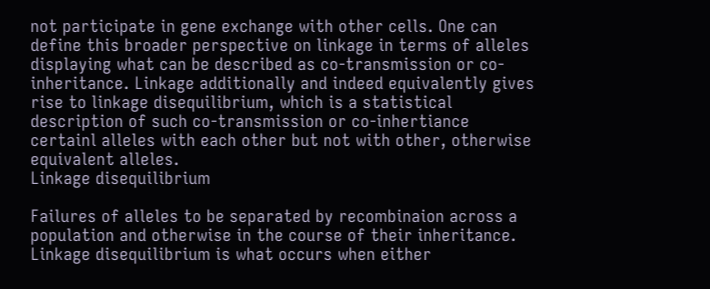not participate in gene exchange with other cells. One can define this broader perspective on linkage in terms of alleles displaying what can be described as co-transmission or co-inheritance. Linkage additionally and indeed equivalently gives rise to linkage disequilibrium, which is a statistical description of such co-transmission or co-inhertiance certainl alleles with each other but not with other, otherwise equivalent alleles.
Linkage disequilibrium

Failures of alleles to be separated by recombinaion across a population and otherwise in the course of their inheritance.
Linkage disequilibrium is what occurs when either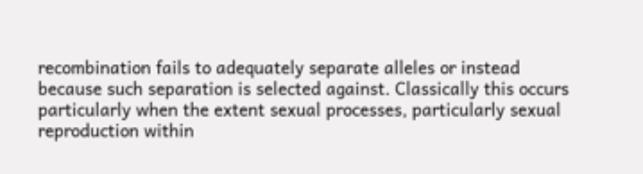recombination fails to adequately separate alleles or instead because such separation is selected against. Classically this occurs particularly when the extent sexual processes, particularly sexual reproduction within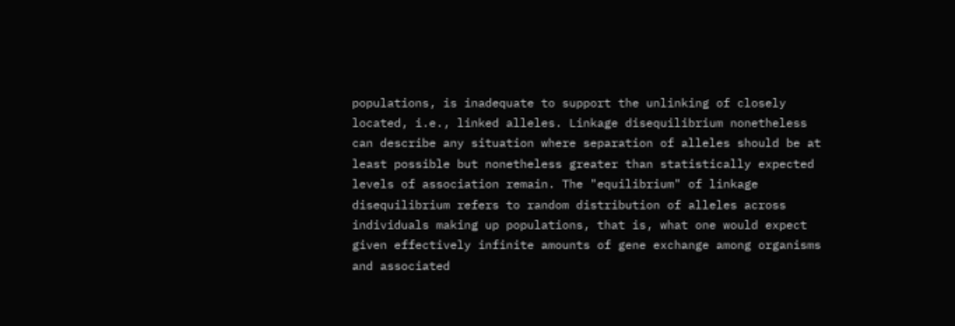populations, is inadequate to support the unlinking of closely located, i.e., linked alleles. Linkage disequilibrium nonetheless can describe any situation where separation of alleles should be at least possible but nonetheless greater than statistically expected levels of association remain. The "equilibrium" of linkage disequilibrium refers to random distribution of alleles across individuals making up populations, that is, what one would expect given effectively infinite amounts of gene exchange among organisms and associated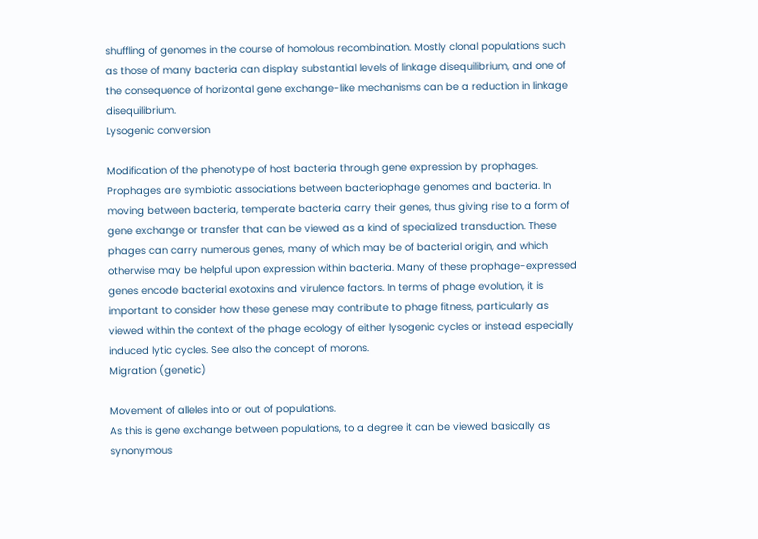shuffling of genomes in the course of homolous recombination. Mostly clonal populations such as those of many bacteria can display substantial levels of linkage disequilibrium, and one of the consequence of horizontal gene exchange-like mechanisms can be a reduction in linkage disequilibrium.
Lysogenic conversion

Modification of the phenotype of host bacteria through gene expression by prophages.
Prophages are symbiotic associations between bacteriophage genomes and bacteria. In moving between bacteria, temperate bacteria carry their genes, thus giving rise to a form of gene exchange or transfer that can be viewed as a kind of specialized transduction. These phages can carry numerous genes, many of which may be of bacterial origin, and which otherwise may be helpful upon expression within bacteria. Many of these prophage-expressed genes encode bacterial exotoxins and virulence factors. In terms of phage evolution, it is important to consider how these genese may contribute to phage fitness, particularly as viewed within the context of the phage ecology of either lysogenic cycles or instead especially induced lytic cycles. See also the concept of morons.
Migration (genetic)

Movement of alleles into or out of populations.
As this is gene exchange between populations, to a degree it can be viewed basically as synonymous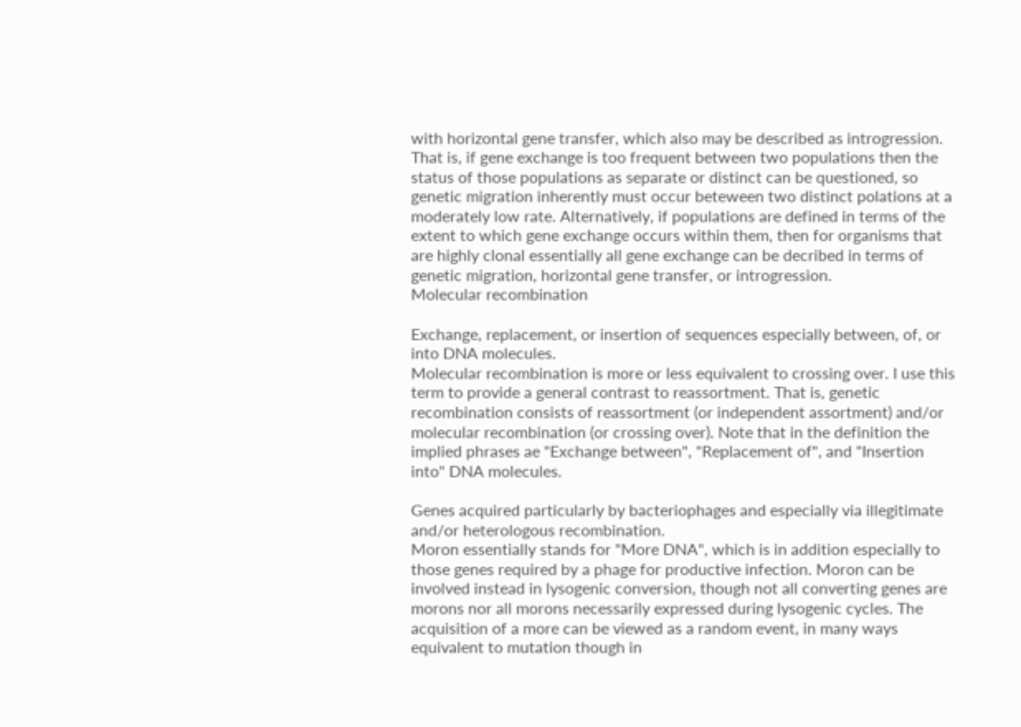with horizontal gene transfer, which also may be described as introgression. That is, if gene exchange is too frequent between two populations then the status of those populations as separate or distinct can be questioned, so genetic migration inherently must occur beteween two distinct polations at a moderately low rate. Alternatively, if populations are defined in terms of the extent to which gene exchange occurs within them, then for organisms that are highly clonal essentially all gene exchange can be decribed in terms of genetic migration, horizontal gene transfer, or introgression.
Molecular recombination

Exchange, replacement, or insertion of sequences especially between, of, or into DNA molecules.
Molecular recombination is more or less equivalent to crossing over. I use this term to provide a general contrast to reassortment. That is, genetic recombination consists of reassortment (or independent assortment) and/or molecular recombination (or crossing over). Note that in the definition the implied phrases ae "Exchange between", "Replacement of", and "Insertion into" DNA molecules.

Genes acquired particularly by bacteriophages and especially via illegitimate and/or heterologous recombination.
Moron essentially stands for "More DNA", which is in addition especially to those genes required by a phage for productive infection. Moron can be involved instead in lysogenic conversion, though not all converting genes are morons nor all morons necessarily expressed during lysogenic cycles. The acquisition of a more can be viewed as a random event, in many ways equivalent to mutation though in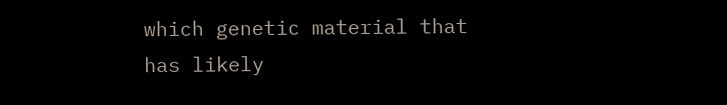which genetic material that has likely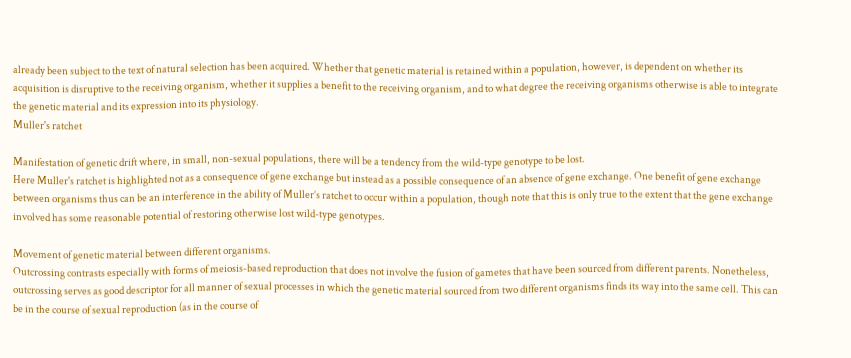already been subject to the text of natural selection has been acquired. Whether that genetic material is retained within a population, however, is dependent on whether its acquisition is disruptive to the receiving organism, whether it supplies a benefit to the receiving organism, and to what degree the receiving organisms otherwise is able to integrate the genetic material and its expression into its physiology.
Muller's ratchet

Manifestation of genetic drift where, in small, non-sexual populations, there will be a tendency from the wild-type genotype to be lost.
Here Muller's ratchet is highlighted not as a consequence of gene exchange but instead as a possible consequence of an absence of gene exchange. One benefit of gene exchange between organisms thus can be an interference in the ability of Muller’s ratchet to occur within a population, though note that this is only true to the extent that the gene exchange involved has some reasonable potential of restoring otherwise lost wild-type genotypes.

Movement of genetic material between different organisms.
Outcrossing contrasts especially with forms of meiosis-based reproduction that does not involve the fusion of gametes that have been sourced from different parents. Nonetheless, outcrossing serves as good descriptor for all manner of sexual processes in which the genetic material sourced from two different organisms finds its way into the same cell. This can be in the course of sexual reproduction (as in the course of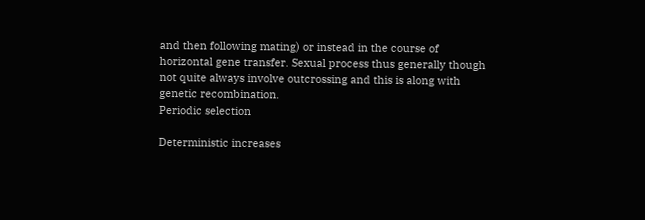and then following mating) or instead in the course of horizontal gene transfer. Sexual process thus generally though not quite always involve outcrossing and this is along with genetic recombination.
Periodic selection

Deterministic increases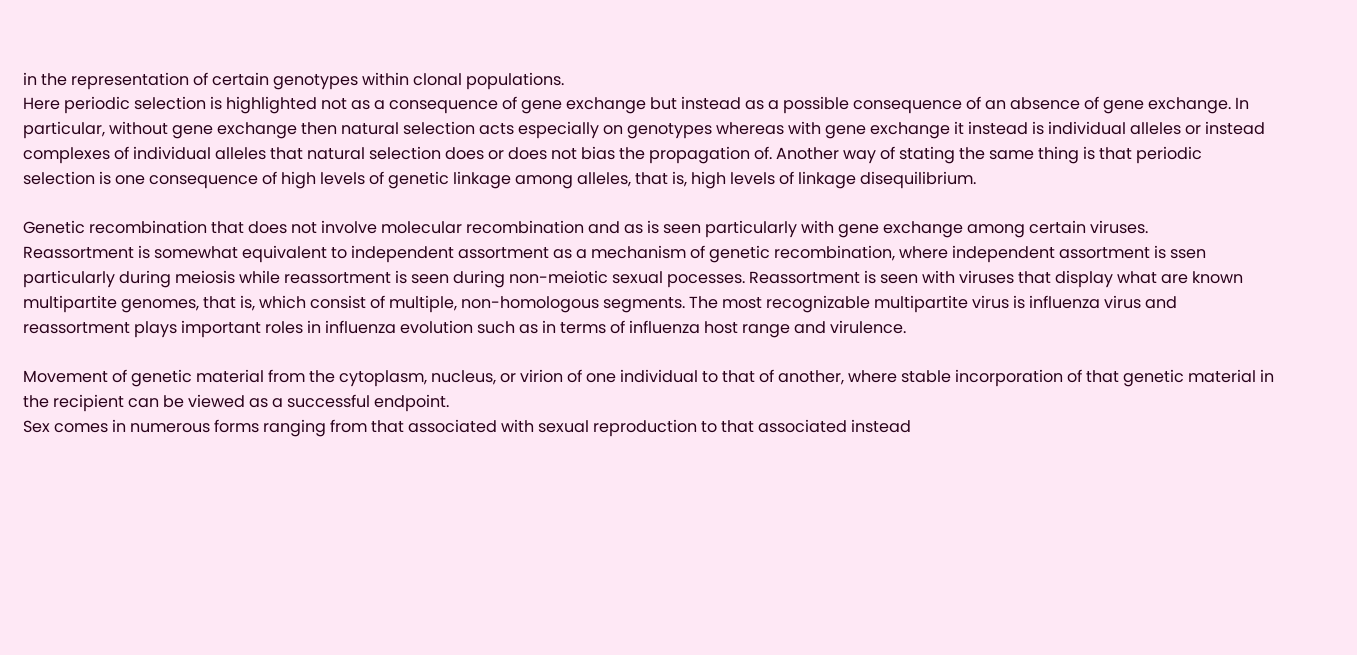in the representation of certain genotypes within clonal populations.
Here periodic selection is highlighted not as a consequence of gene exchange but instead as a possible consequence of an absence of gene exchange. In particular, without gene exchange then natural selection acts especially on genotypes whereas with gene exchange it instead is individual alleles or instead complexes of individual alleles that natural selection does or does not bias the propagation of. Another way of stating the same thing is that periodic selection is one consequence of high levels of genetic linkage among alleles, that is, high levels of linkage disequilibrium.

Genetic recombination that does not involve molecular recombination and as is seen particularly with gene exchange among certain viruses.
Reassortment is somewhat equivalent to independent assortment as a mechanism of genetic recombination, where independent assortment is ssen particularly during meiosis while reassortment is seen during non-meiotic sexual pocesses. Reassortment is seen with viruses that display what are known multipartite genomes, that is, which consist of multiple, non-homologous segments. The most recognizable multipartite virus is influenza virus and reassortment plays important roles in influenza evolution such as in terms of influenza host range and virulence.

Movement of genetic material from the cytoplasm, nucleus, or virion of one individual to that of another, where stable incorporation of that genetic material in the recipient can be viewed as a successful endpoint.
Sex comes in numerous forms ranging from that associated with sexual reproduction to that associated instead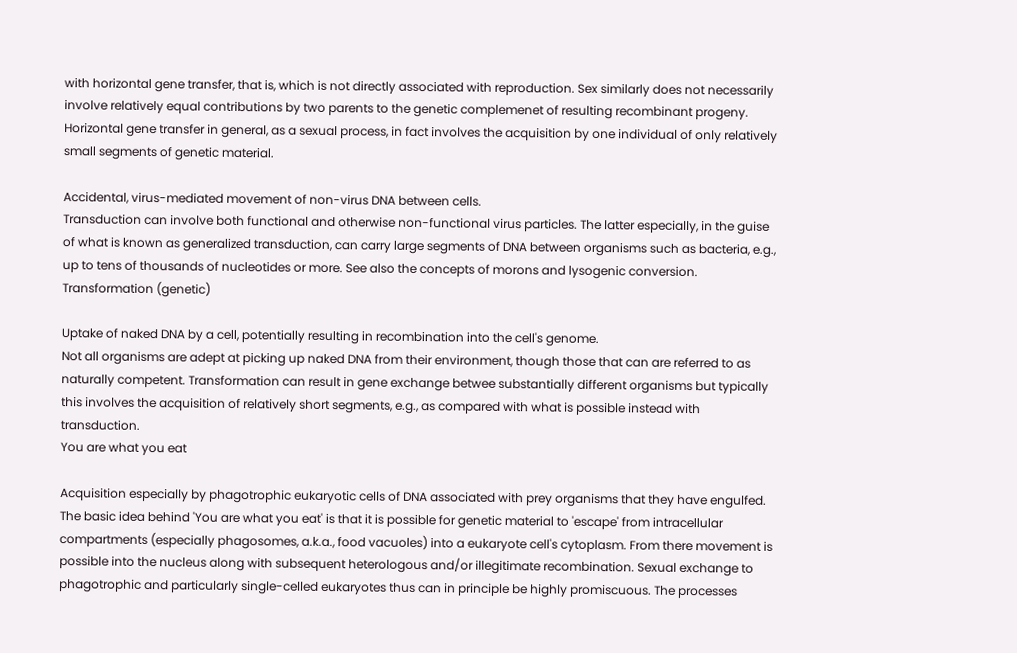with horizontal gene transfer, that is, which is not directly associated with reproduction. Sex similarly does not necessarily involve relatively equal contributions by two parents to the genetic complemenet of resulting recombinant progeny. Horizontal gene transfer in general, as a sexual process, in fact involves the acquisition by one individual of only relatively small segments of genetic material.

Accidental, virus-mediated movement of non-virus DNA between cells.
Transduction can involve both functional and otherwise non-functional virus particles. The latter especially, in the guise of what is known as generalized transduction, can carry large segments of DNA between organisms such as bacteria, e.g., up to tens of thousands of nucleotides or more. See also the concepts of morons and lysogenic conversion.
Transformation (genetic)

Uptake of naked DNA by a cell, potentially resulting in recombination into the cell's genome.
Not all organisms are adept at picking up naked DNA from their environment, though those that can are referred to as naturally competent. Transformation can result in gene exchange betwee substantially different organisms but typically this involves the acquisition of relatively short segments, e.g., as compared with what is possible instead with transduction.
You are what you eat

Acquisition especially by phagotrophic eukaryotic cells of DNA associated with prey organisms that they have engulfed.
The basic idea behind 'You are what you eat' is that it is possible for genetic material to 'escape' from intracellular compartments (especially phagosomes, a.k.a., food vacuoles) into a eukaryote cell's cytoplasm. From there movement is possible into the nucleus along with subsequent heterologous and/or illegitimate recombination. Sexual exchange to phagotrophic and particularly single-celled eukaryotes thus can in principle be highly promiscuous. The processes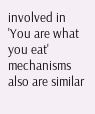involved in 'You are what you eat' mechanisms also are similar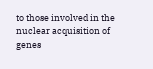to those involved in the nuclear acquisition of genes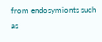from endosymionts such as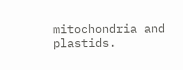mitochondria and plastids.